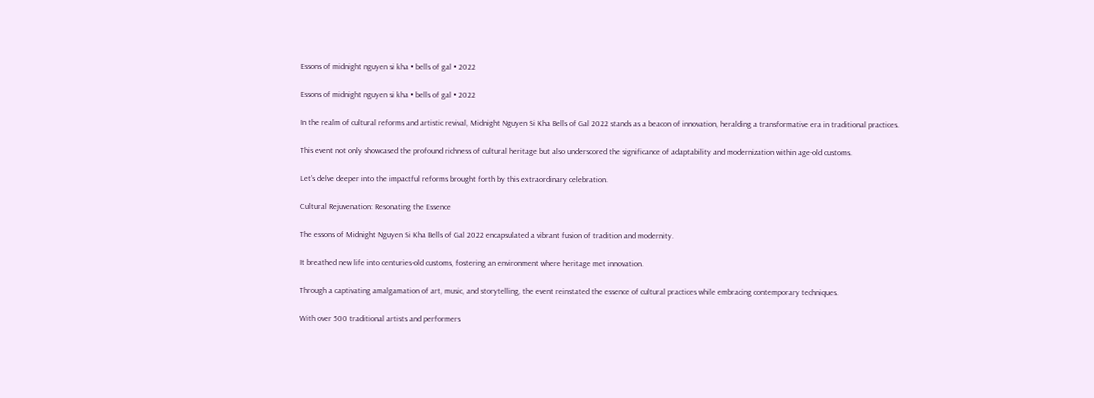Essons of midnight nguyen si kha • bells of gal • 2022

Essons of midnight nguyen si kha • bells of gal • 2022

In the realm of cultural reforms and artistic revival, Midnight Nguyen Si Kha Bells of Gal 2022 stands as a beacon of innovation, heralding a transformative era in traditional practices.

This event not only showcased the profound richness of cultural heritage but also underscored the significance of adaptability and modernization within age-old customs.

Let’s delve deeper into the impactful reforms brought forth by this extraordinary celebration.

Cultural Rejuvenation: Resonating the Essence

The essons of Midnight Nguyen Si Kha Bells of Gal 2022 encapsulated a vibrant fusion of tradition and modernity.

It breathed new life into centuries-old customs, fostering an environment where heritage met innovation.

Through a captivating amalgamation of art, music, and storytelling, the event reinstated the essence of cultural practices while embracing contemporary techniques.

With over 500 traditional artists and performers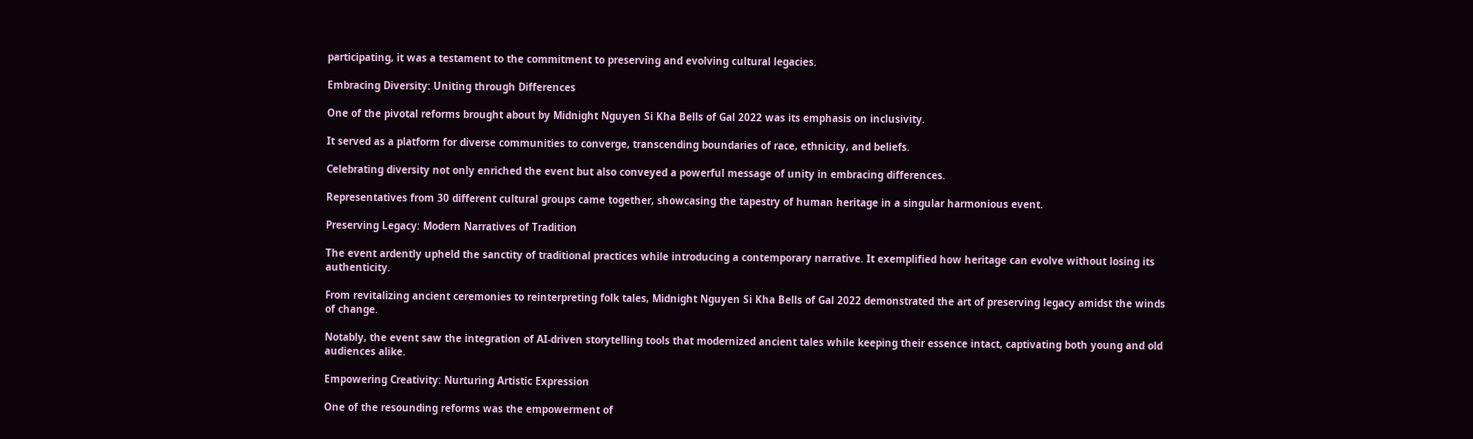participating, it was a testament to the commitment to preserving and evolving cultural legacies.

Embracing Diversity: Uniting through Differences

One of the pivotal reforms brought about by Midnight Nguyen Si Kha Bells of Gal 2022 was its emphasis on inclusivity.

It served as a platform for diverse communities to converge, transcending boundaries of race, ethnicity, and beliefs.

Celebrating diversity not only enriched the event but also conveyed a powerful message of unity in embracing differences.

Representatives from 30 different cultural groups came together, showcasing the tapestry of human heritage in a singular harmonious event.

Preserving Legacy: Modern Narratives of Tradition

The event ardently upheld the sanctity of traditional practices while introducing a contemporary narrative. It exemplified how heritage can evolve without losing its authenticity.

From revitalizing ancient ceremonies to reinterpreting folk tales, Midnight Nguyen Si Kha Bells of Gal 2022 demonstrated the art of preserving legacy amidst the winds of change.

Notably, the event saw the integration of AI-driven storytelling tools that modernized ancient tales while keeping their essence intact, captivating both young and old audiences alike.

Empowering Creativity: Nurturing Artistic Expression

One of the resounding reforms was the empowerment of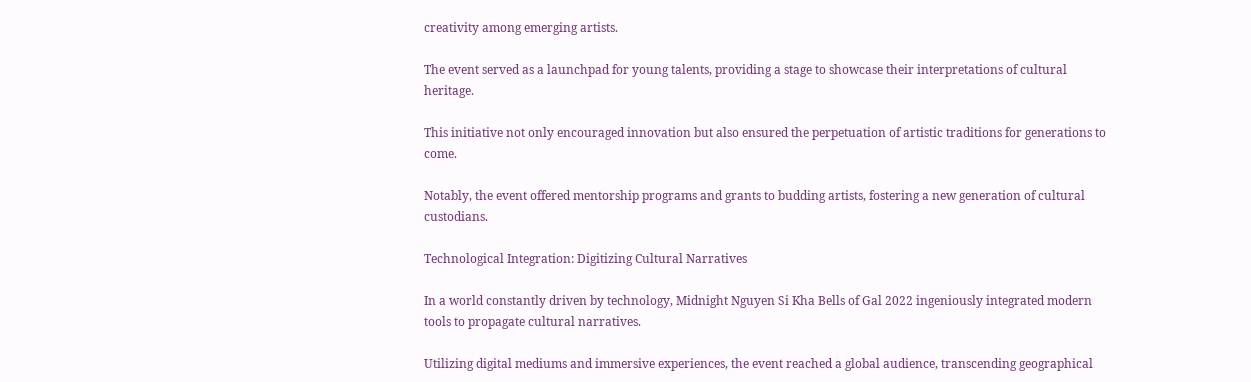creativity among emerging artists.

The event served as a launchpad for young talents, providing a stage to showcase their interpretations of cultural heritage.

This initiative not only encouraged innovation but also ensured the perpetuation of artistic traditions for generations to come.

Notably, the event offered mentorship programs and grants to budding artists, fostering a new generation of cultural custodians.

Technological Integration: Digitizing Cultural Narratives

In a world constantly driven by technology, Midnight Nguyen Si Kha Bells of Gal 2022 ingeniously integrated modern tools to propagate cultural narratives.

Utilizing digital mediums and immersive experiences, the event reached a global audience, transcending geographical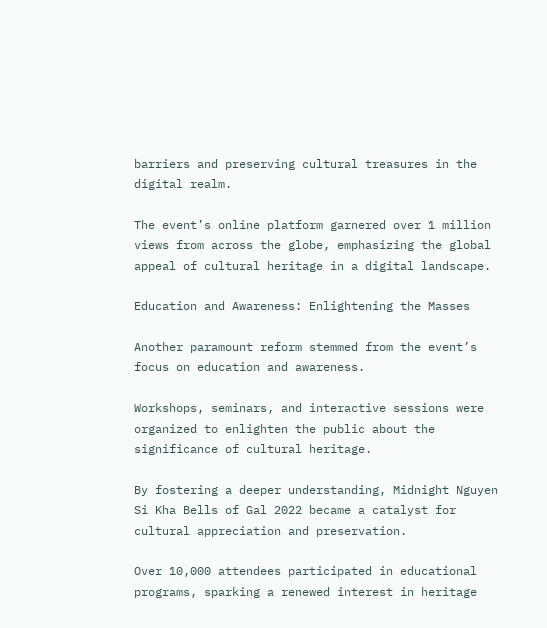barriers and preserving cultural treasures in the digital realm.

The event’s online platform garnered over 1 million views from across the globe, emphasizing the global appeal of cultural heritage in a digital landscape.

Education and Awareness: Enlightening the Masses

Another paramount reform stemmed from the event’s focus on education and awareness.

Workshops, seminars, and interactive sessions were organized to enlighten the public about the significance of cultural heritage.

By fostering a deeper understanding, Midnight Nguyen Si Kha Bells of Gal 2022 became a catalyst for cultural appreciation and preservation.

Over 10,000 attendees participated in educational programs, sparking a renewed interest in heritage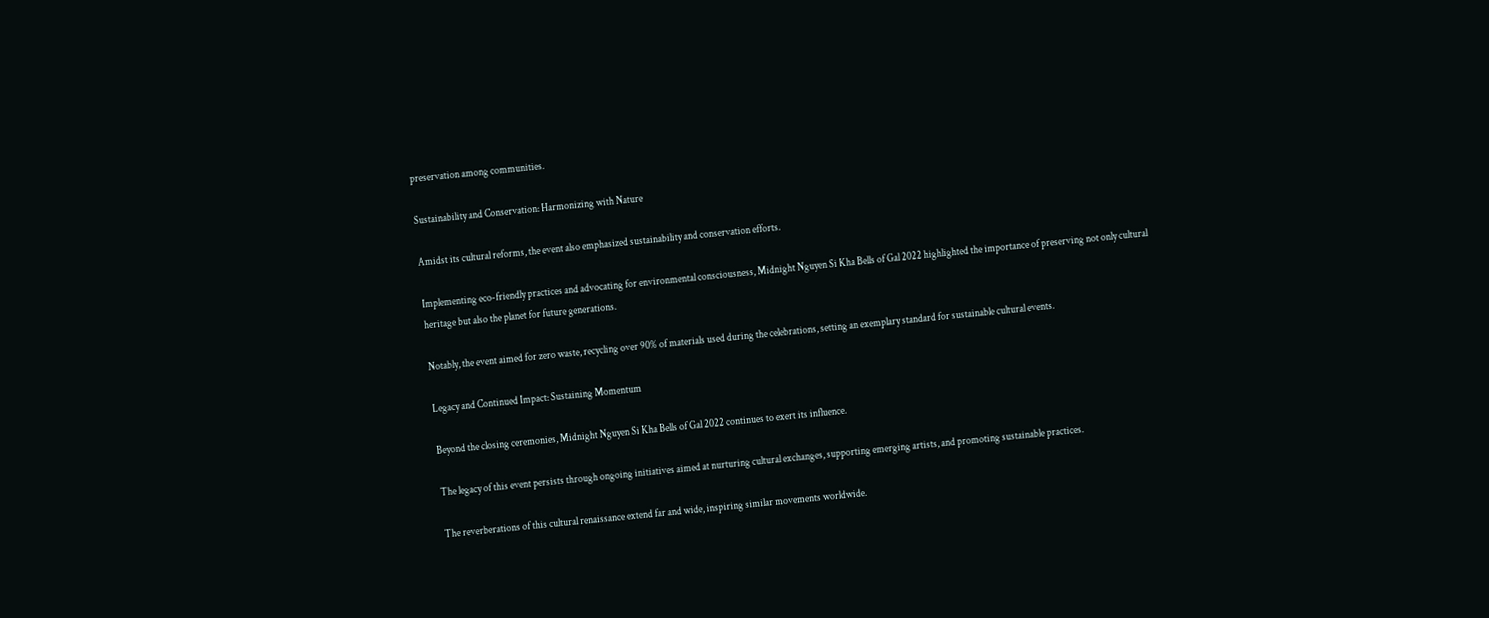preservation among communities.

Sustainability and Conservation: Harmonizing with Nature

Amidst its cultural reforms, the event also emphasized sustainability and conservation efforts.

Implementing eco-friendly practices and advocating for environmental consciousness, Midnight Nguyen Si Kha Bells of Gal 2022 highlighted the importance of preserving not only cultural heritage but also the planet for future generations.

Notably, the event aimed for zero waste, recycling over 90% of materials used during the celebrations, setting an exemplary standard for sustainable cultural events.

Legacy and Continued Impact: Sustaining Momentum

Beyond the closing ceremonies, Midnight Nguyen Si Kha Bells of Gal 2022 continues to exert its influence.

The legacy of this event persists through ongoing initiatives aimed at nurturing cultural exchanges, supporting emerging artists, and promoting sustainable practices.

The reverberations of this cultural renaissance extend far and wide, inspiring similar movements worldwide.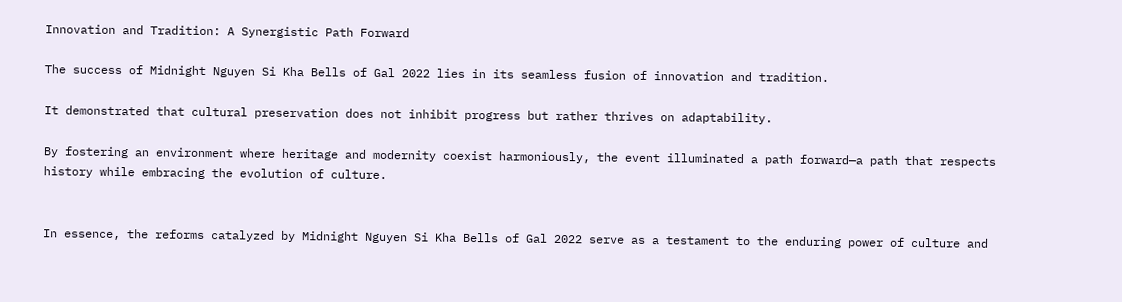Innovation and Tradition: A Synergistic Path Forward

The success of Midnight Nguyen Si Kha Bells of Gal 2022 lies in its seamless fusion of innovation and tradition.

It demonstrated that cultural preservation does not inhibit progress but rather thrives on adaptability.

By fostering an environment where heritage and modernity coexist harmoniously, the event illuminated a path forward—a path that respects history while embracing the evolution of culture.


In essence, the reforms catalyzed by Midnight Nguyen Si Kha Bells of Gal 2022 serve as a testament to the enduring power of culture and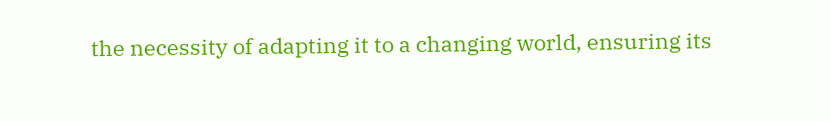the necessity of adapting it to a changing world, ensuring its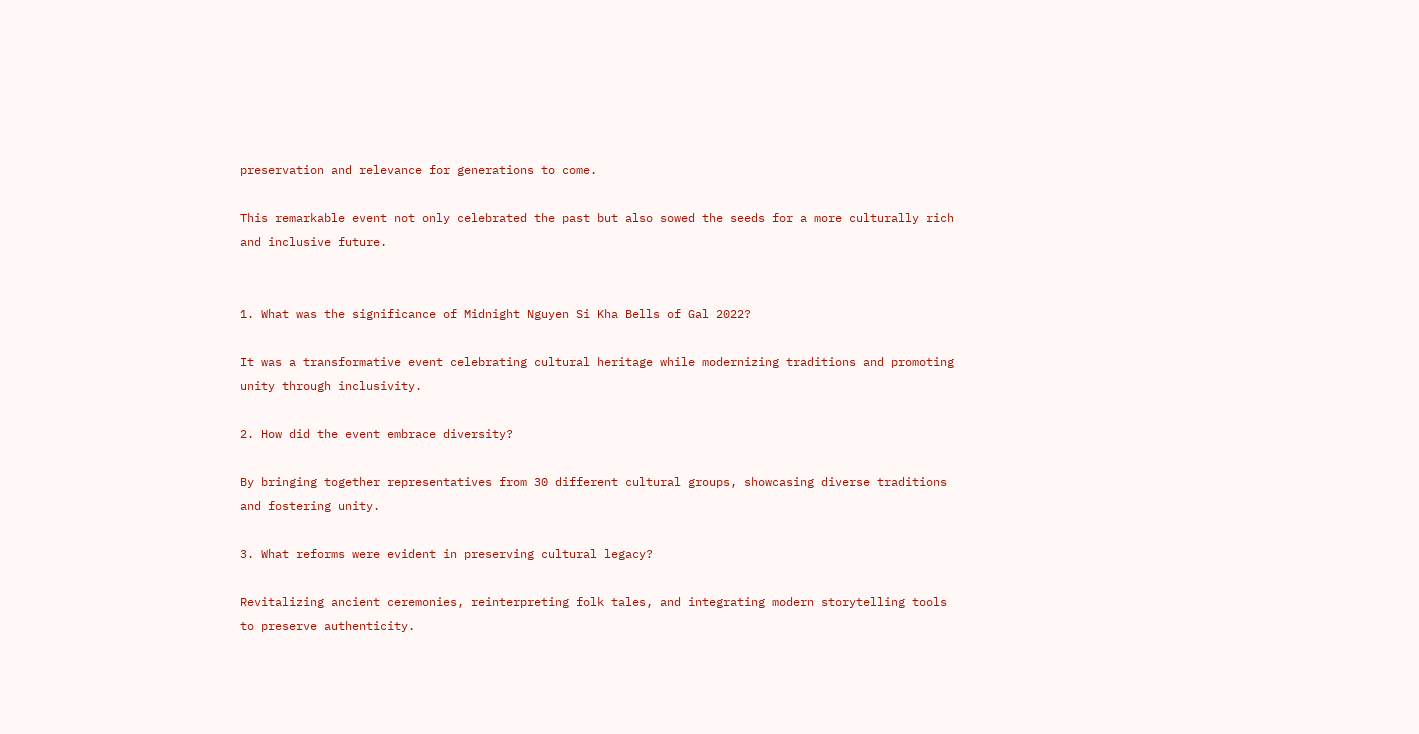preservation and relevance for generations to come.

This remarkable event not only celebrated the past but also sowed the seeds for a more culturally rich and inclusive future.


1. What was the significance of Midnight Nguyen Si Kha Bells of Gal 2022?

It was a transformative event celebrating cultural heritage while modernizing traditions and promoting unity through inclusivity.

2. How did the event embrace diversity?

By bringing together representatives from 30 different cultural groups, showcasing diverse traditions and fostering unity.

3. What reforms were evident in preserving cultural legacy?

Revitalizing ancient ceremonies, reinterpreting folk tales, and integrating modern storytelling tools to preserve authenticity.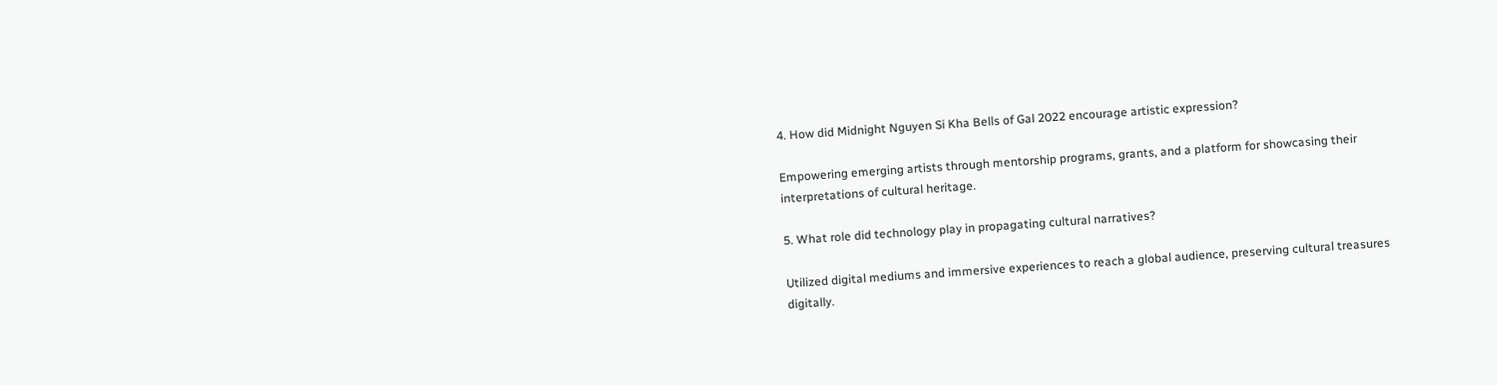4. How did Midnight Nguyen Si Kha Bells of Gal 2022 encourage artistic expression?

Empowering emerging artists through mentorship programs, grants, and a platform for showcasing their interpretations of cultural heritage.

5. What role did technology play in propagating cultural narratives?

Utilized digital mediums and immersive experiences to reach a global audience, preserving cultural treasures digitally.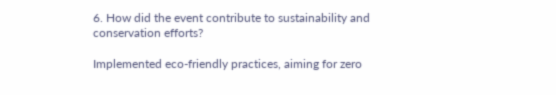6. How did the event contribute to sustainability and conservation efforts?

Implemented eco-friendly practices, aiming for zero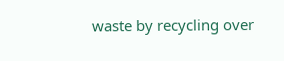waste by recycling over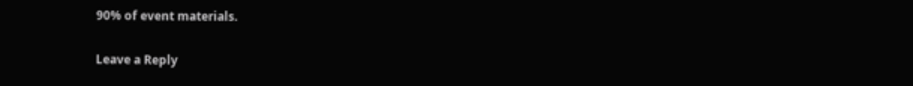90% of event materials.

Leave a Reply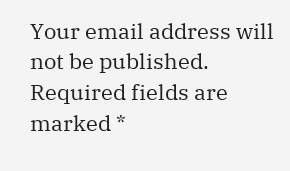Your email address will not be published. Required fields are marked *